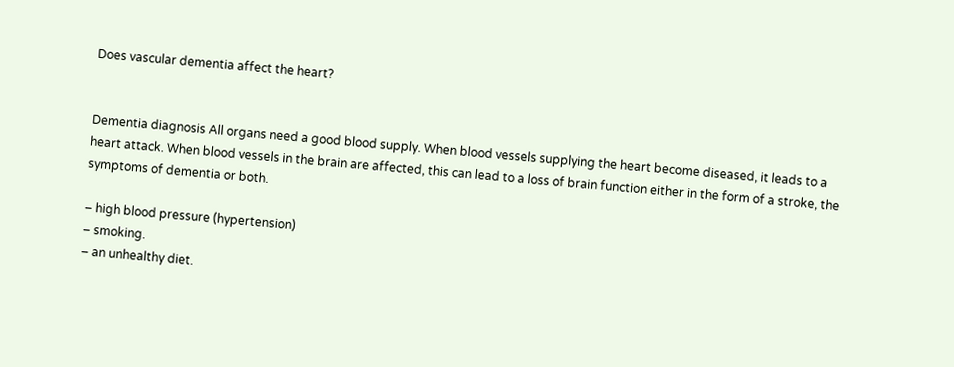Does vascular dementia affect the heart?


Dementia diagnosis All organs need a good blood supply. When blood vessels supplying the heart become diseased, it leads to a heart attack. When blood vessels in the brain are affected, this can lead to a loss of brain function either in the form of a stroke, the symptoms of dementia or both.

– high blood pressure (hypertension)
– smoking.
– an unhealthy diet.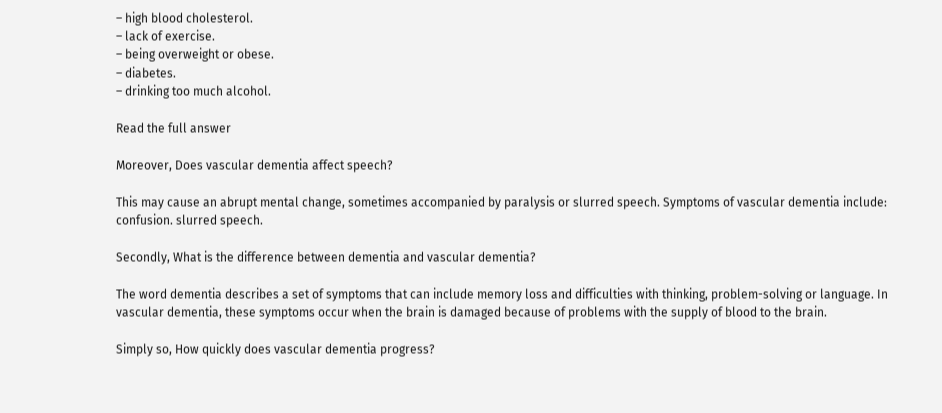– high blood cholesterol.
– lack of exercise.
– being overweight or obese.
– diabetes.
– drinking too much alcohol.

Read the full answer

Moreover, Does vascular dementia affect speech?

This may cause an abrupt mental change, sometimes accompanied by paralysis or slurred speech. Symptoms of vascular dementia include: confusion. slurred speech.

Secondly, What is the difference between dementia and vascular dementia?

The word dementia describes a set of symptoms that can include memory loss and difficulties with thinking, problem-solving or language. In vascular dementia, these symptoms occur when the brain is damaged because of problems with the supply of blood to the brain.

Simply so, How quickly does vascular dementia progress?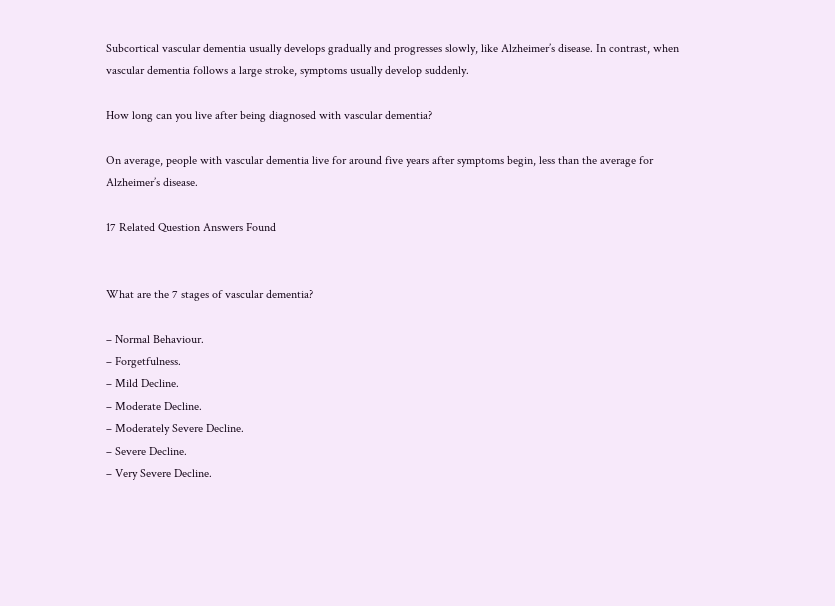Subcortical vascular dementia usually develops gradually and progresses slowly, like Alzheimer’s disease. In contrast, when vascular dementia follows a large stroke, symptoms usually develop suddenly.

How long can you live after being diagnosed with vascular dementia?

On average, people with vascular dementia live for around five years after symptoms begin, less than the average for Alzheimer’s disease.

17 Related Question Answers Found


What are the 7 stages of vascular dementia?

– Normal Behaviour.
– Forgetfulness.
– Mild Decline.
– Moderate Decline.
– Moderately Severe Decline.
– Severe Decline.
– Very Severe Decline.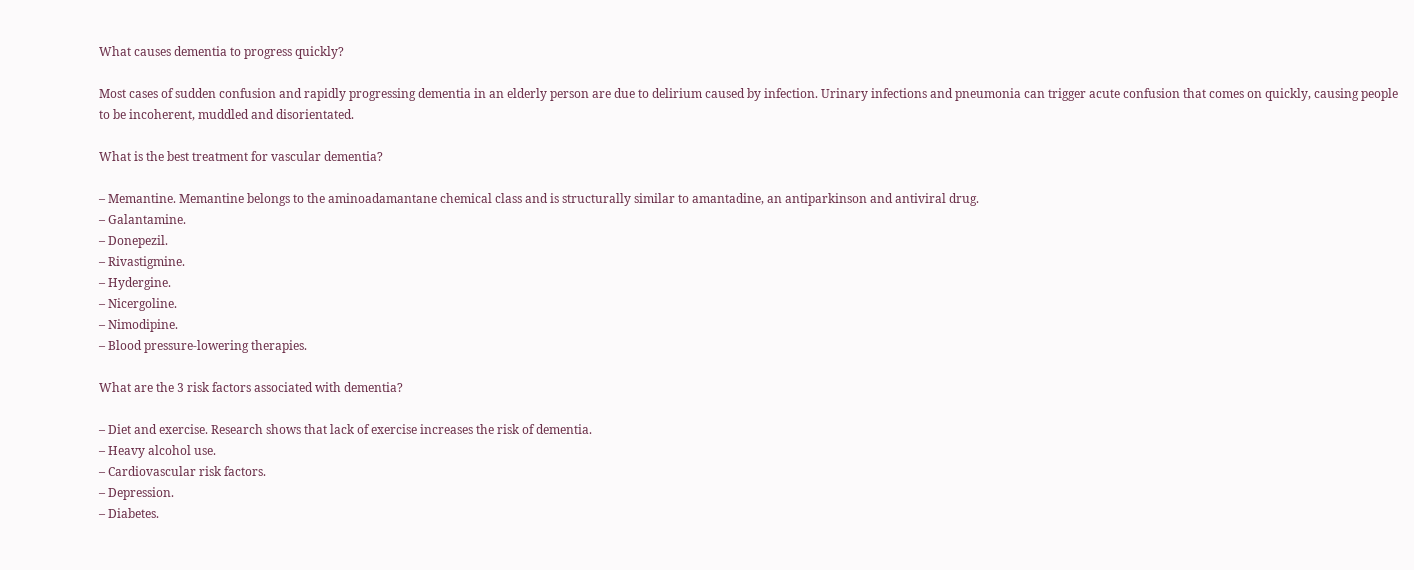What causes dementia to progress quickly?

Most cases of sudden confusion and rapidly progressing dementia in an elderly person are due to delirium caused by infection. Urinary infections and pneumonia can trigger acute confusion that comes on quickly, causing people to be incoherent, muddled and disorientated.

What is the best treatment for vascular dementia?

– Memantine. Memantine belongs to the aminoadamantane chemical class and is structurally similar to amantadine, an antiparkinson and antiviral drug.
– Galantamine.
– Donepezil.
– Rivastigmine.
– Hydergine.
– Nicergoline.
– Nimodipine.
– Blood pressure-lowering therapies.

What are the 3 risk factors associated with dementia?

– Diet and exercise. Research shows that lack of exercise increases the risk of dementia.
– Heavy alcohol use.
– Cardiovascular risk factors.
– Depression.
– Diabetes.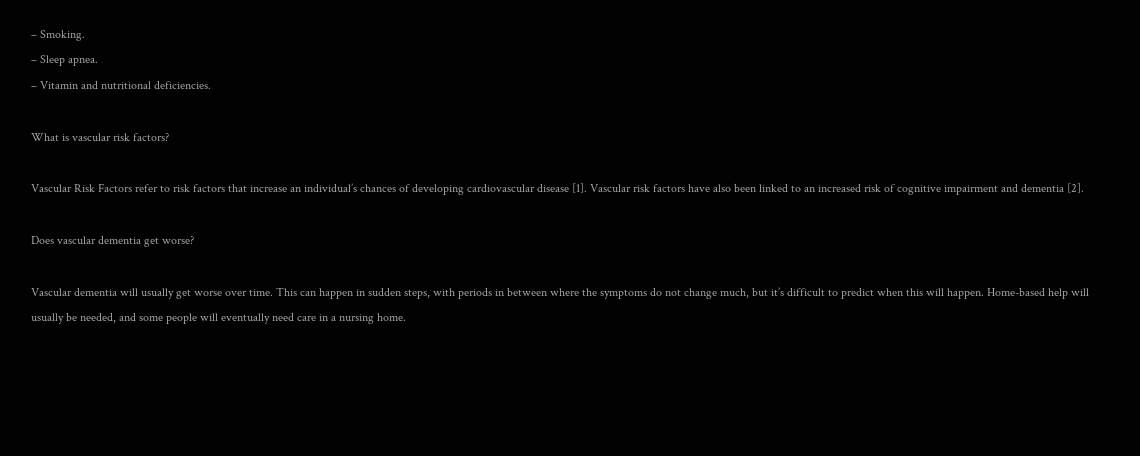– Smoking.
– Sleep apnea.
– Vitamin and nutritional deficiencies.

What is vascular risk factors?

Vascular Risk Factors refer to risk factors that increase an individual’s chances of developing cardiovascular disease [1]. Vascular risk factors have also been linked to an increased risk of cognitive impairment and dementia [2].

Does vascular dementia get worse?

Vascular dementia will usually get worse over time. This can happen in sudden steps, with periods in between where the symptoms do not change much, but it’s difficult to predict when this will happen. Home-based help will usually be needed, and some people will eventually need care in a nursing home.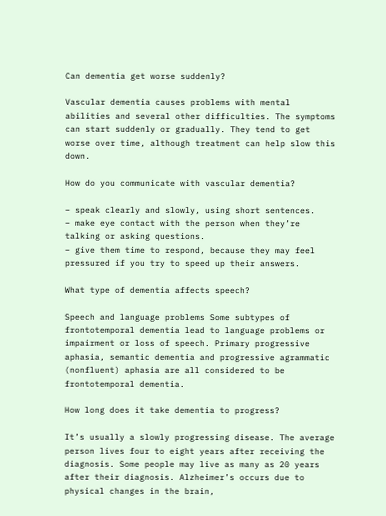Can dementia get worse suddenly?

Vascular dementia causes problems with mental abilities and several other difficulties. The symptoms can start suddenly or gradually. They tend to get worse over time, although treatment can help slow this down.

How do you communicate with vascular dementia?

– speak clearly and slowly, using short sentences.
– make eye contact with the person when they’re talking or asking questions.
– give them time to respond, because they may feel pressured if you try to speed up their answers.

What type of dementia affects speech?

Speech and language problems Some subtypes of frontotemporal dementia lead to language problems or impairment or loss of speech. Primary progressive aphasia, semantic dementia and progressive agrammatic (nonfluent) aphasia are all considered to be frontotemporal dementia.

How long does it take dementia to progress?

It’s usually a slowly progressing disease. The average person lives four to eight years after receiving the diagnosis. Some people may live as many as 20 years after their diagnosis. Alzheimer’s occurs due to physical changes in the brain,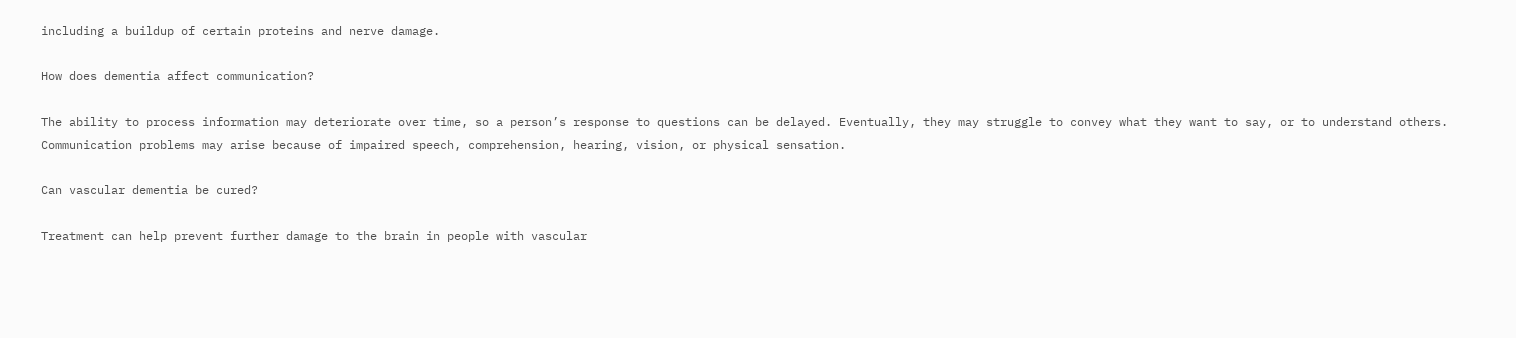including a buildup of certain proteins and nerve damage.

How does dementia affect communication?

The ability to process information may deteriorate over time, so a person’s response to questions can be delayed. Eventually, they may struggle to convey what they want to say, or to understand others. Communication problems may arise because of impaired speech, comprehension, hearing, vision, or physical sensation.

Can vascular dementia be cured?

Treatment can help prevent further damage to the brain in people with vascular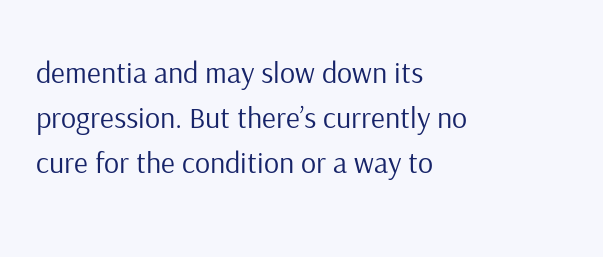dementia and may slow down its progression. But there’s currently no cure for the condition or a way to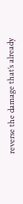reverse the damage that’s already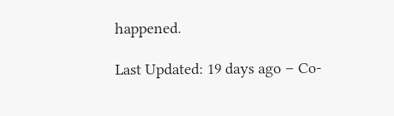happened.

Last Updated: 19 days ago – Co-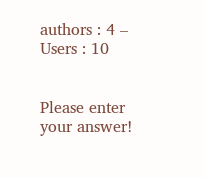authors : 4 – Users : 10


Please enter your answer!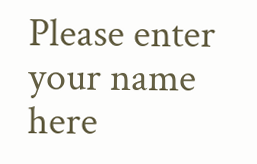Please enter your name here